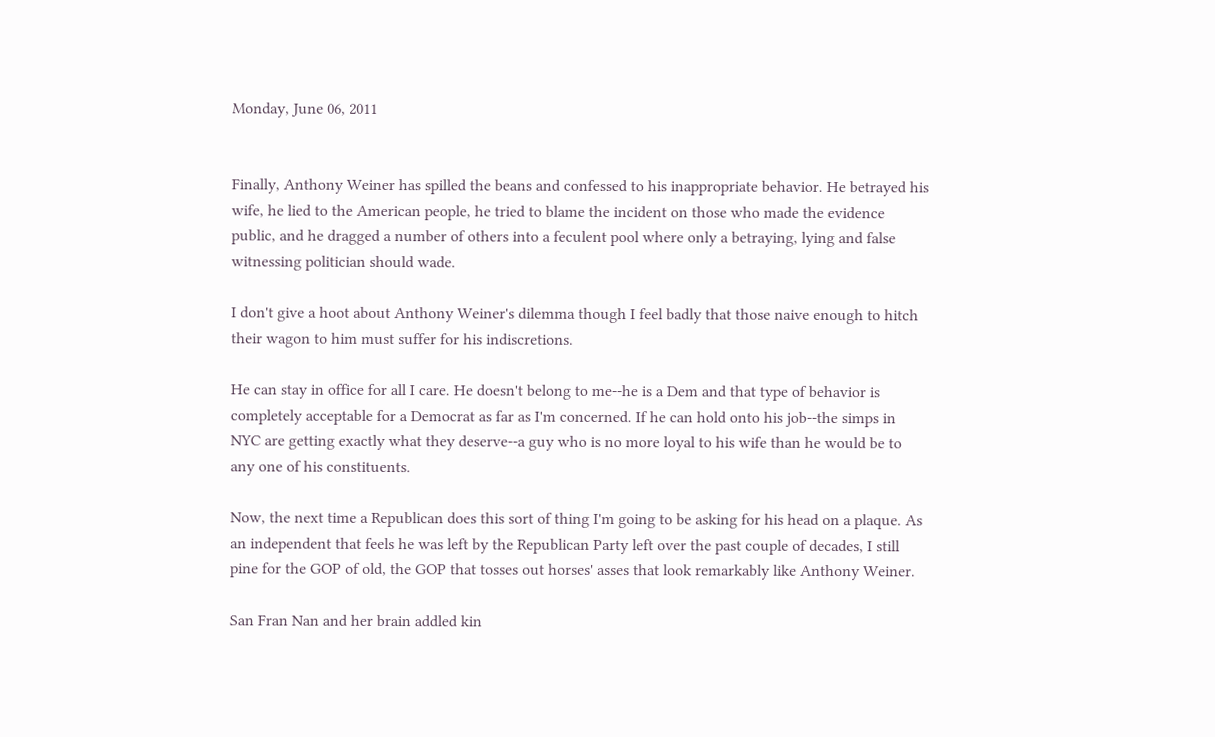Monday, June 06, 2011


Finally, Anthony Weiner has spilled the beans and confessed to his inappropriate behavior. He betrayed his wife, he lied to the American people, he tried to blame the incident on those who made the evidence public, and he dragged a number of others into a feculent pool where only a betraying, lying and false witnessing politician should wade.

I don't give a hoot about Anthony Weiner's dilemma though I feel badly that those naive enough to hitch their wagon to him must suffer for his indiscretions.

He can stay in office for all I care. He doesn't belong to me--he is a Dem and that type of behavior is completely acceptable for a Democrat as far as I'm concerned. If he can hold onto his job--the simps in NYC are getting exactly what they deserve--a guy who is no more loyal to his wife than he would be to any one of his constituents.

Now, the next time a Republican does this sort of thing I'm going to be asking for his head on a plaque. As an independent that feels he was left by the Republican Party left over the past couple of decades, I still pine for the GOP of old, the GOP that tosses out horses' asses that look remarkably like Anthony Weiner.

San Fran Nan and her brain addled kin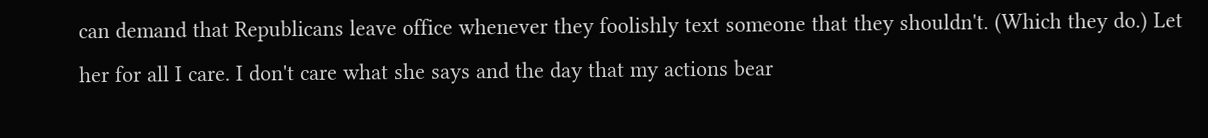can demand that Republicans leave office whenever they foolishly text someone that they shouldn't. (Which they do.) Let her for all I care. I don't care what she says and the day that my actions bear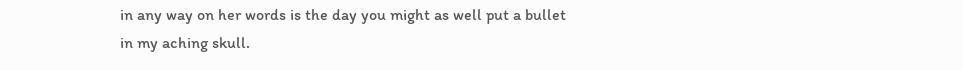in any way on her words is the day you might as well put a bullet in my aching skull.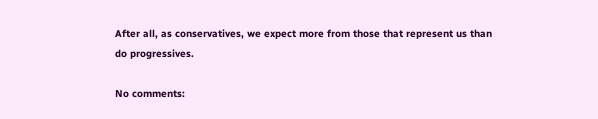After all, as conservatives, we expect more from those that represent us than do progressives.

No comments: